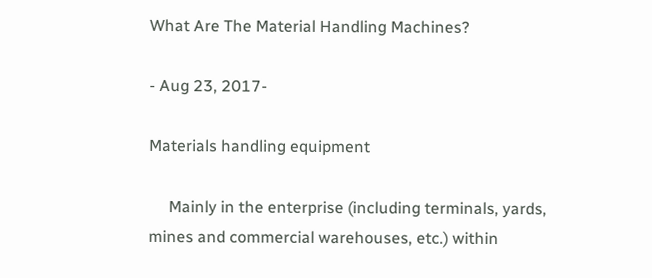What Are The Material Handling Machines?

- Aug 23, 2017-

Materials handling equipment

     Mainly in the enterprise (including terminals, yards, mines and commercial warehouses, etc.) within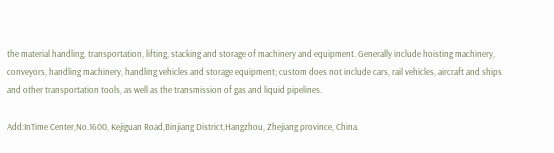the material handling, transportation, lifting, stacking and storage of machinery and equipment. Generally include hoisting machinery, conveyors, handling machinery, handling vehicles and storage equipment; custom does not include cars, rail vehicles, aircraft and ships and other transportation tools, as well as the transmission of gas and liquid pipelines.

Add:InTime Center,No.1600, Kejiguan Road,Binjiang District,Hangzhou, Zhejiang province, China.